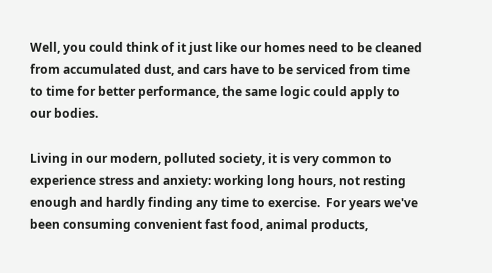Well, you could think of it just like our homes need to be cleaned from accumulated dust, and cars have to be serviced from time to time for better performance, the same logic could apply to our bodies.

Living in our modern, polluted society, it is very common to experience stress and anxiety: working long hours, not resting enough and hardly finding any time to exercise.  For years we've been consuming convenient fast food, animal products,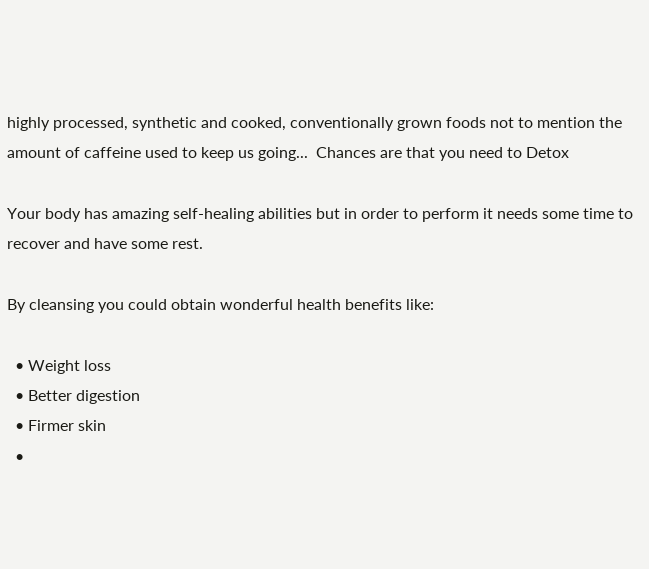highly processed, synthetic and cooked, conventionally grown foods not to mention the amount of caffeine used to keep us going...  Chances are that you need to Detox

Your body has amazing self-healing abilities but in order to perform it needs some time to recover and have some rest.

By cleansing you could obtain wonderful health benefits like:

  • Weight loss
  • Better digestion
  • Firmer skin
  •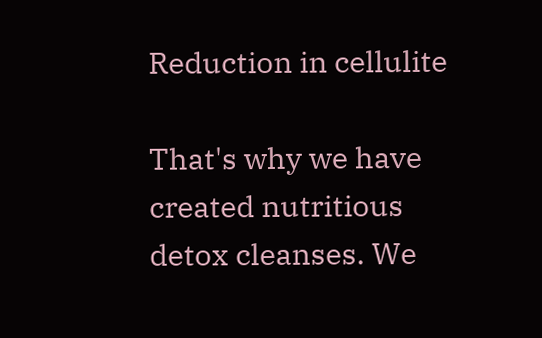Reduction in cellulite

That's why we have created nutritious detox cleanses. We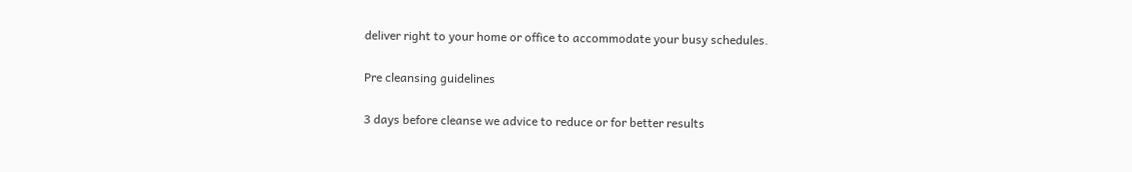deliver right to your home or office to accommodate your busy schedules.

Pre cleansing guidelines

3 days before cleanse we advice to reduce or for better results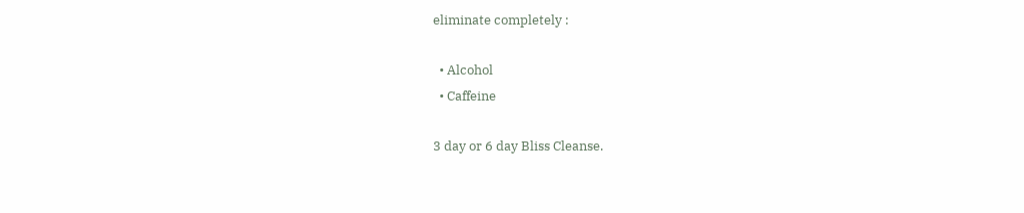eliminate completely :

  • Alcohol
  • Caffeine

3 day or 6 day Bliss Cleanse.